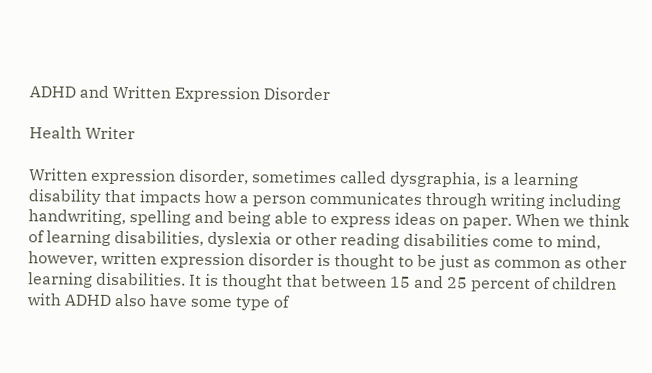ADHD and Written Expression Disorder

Health Writer

Written expression disorder, sometimes called dysgraphia, is a learning disability that impacts how a person communicates through writing including handwriting, spelling and being able to express ideas on paper. When we think of learning disabilities, dyslexia or other reading disabilities come to mind, however, written expression disorder is thought to be just as common as other learning disabilities. It is thought that between 15 and 25 percent of children with ADHD also have some type of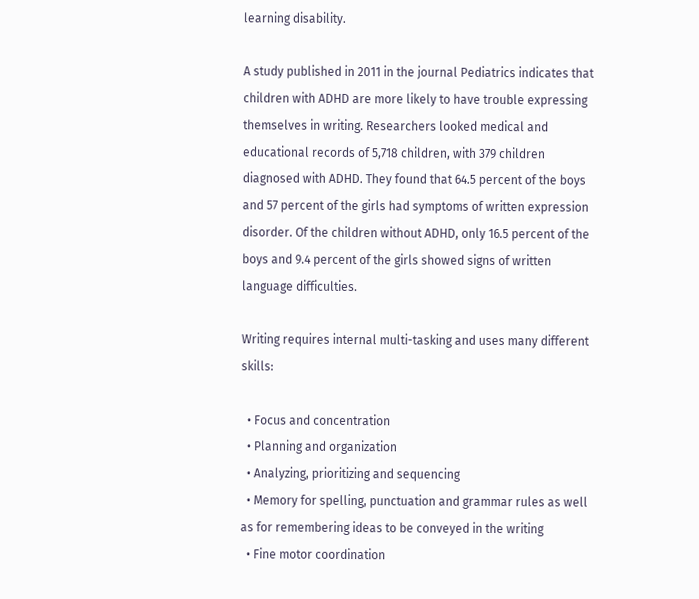learning disability.

A study published in 2011 in the journal Pediatrics indicates that children with ADHD are more likely to have trouble expressing themselves in writing. Researchers looked medical and educational records of 5,718 children, with 379 children diagnosed with ADHD. They found that 64.5 percent of the boys and 57 percent of the girls had symptoms of written expression disorder. Of the children without ADHD, only 16.5 percent of the boys and 9.4 percent of the girls showed signs of written language difficulties.

Writing requires internal multi-tasking and uses many different skills:

  • Focus and concentration
  • Planning and organization
  • Analyzing, prioritizing and sequencing
  • Memory for spelling, punctuation and grammar rules as well as for remembering ideas to be conveyed in the writing
  • Fine motor coordination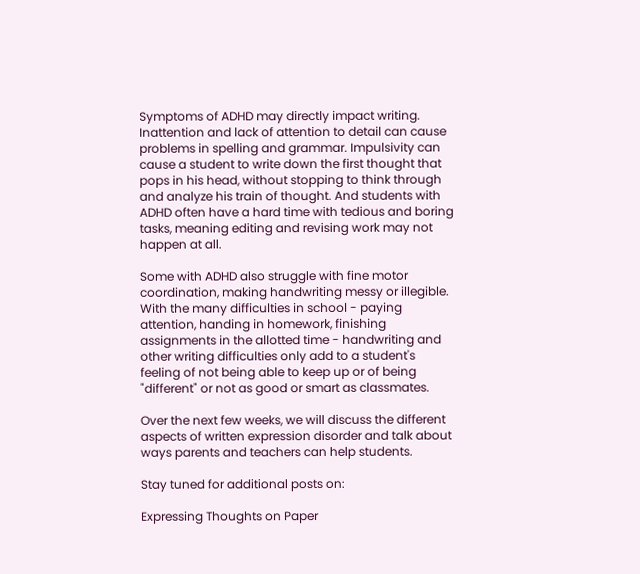Symptoms of ADHD may directly impact writing. Inattention and lack of attention to detail can cause problems in spelling and grammar. Impulsivity can cause a student to write down the first thought that pops in his head, without stopping to think through and analyze his train of thought. And students with ADHD often have a hard time with tedious and boring tasks, meaning editing and revising work may not happen at all.

Some with ADHD also struggle with fine motor coordination, making handwriting messy or illegible. With the many difficulties in school - paying attention, handing in homework, finishing assignments in the allotted time - handwriting and other writing difficulties only add to a student's feeling of not being able to keep up or of being "different" or not as good or smart as classmates.

Over the next few weeks, we will discuss the different aspects of written expression disorder and talk about ways parents and teachers can help students.

Stay tuned for additional posts on:

Expressing Thoughts on Paper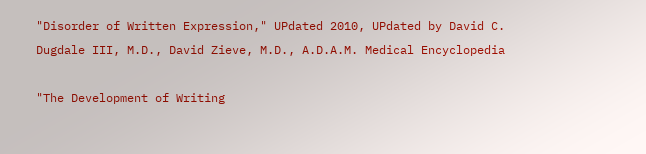"Disorder of Written Expression," UPdated 2010, UPdated by David C. Dugdale III, M.D., David Zieve, M.D., A.D.A.M. Medical Encyclopedia

"The Development of Writing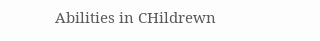Abilities in CHildrewn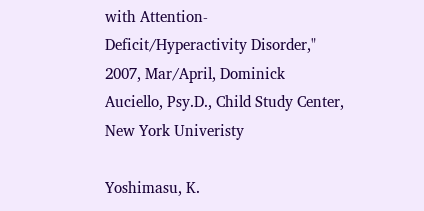with Attention-Deficit/Hyperactivity Disorder," 2007, Mar/April, Dominick Auciello, Psy.D., Child Study Center, New York Univeristy

Yoshimasu, K.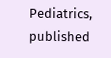Pediatrics, published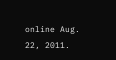online Aug. 22, 2011.